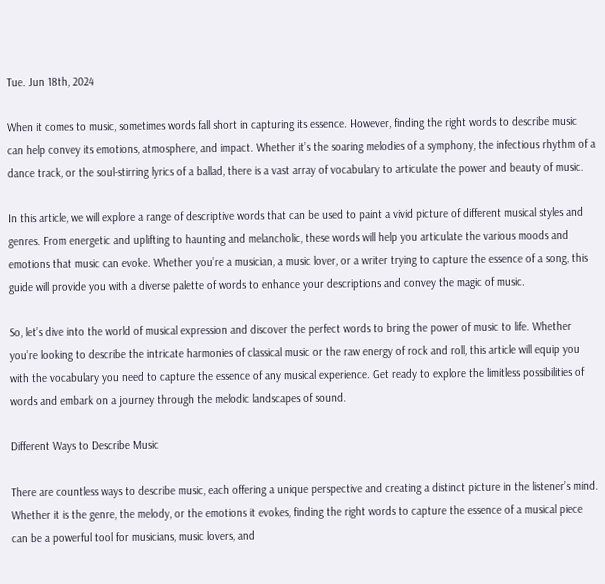Tue. Jun 18th, 2024

When it comes to music, sometimes words fall short in capturing its essence. However, finding the right words to describe music can help convey its emotions, atmosphere, and impact. Whether it’s the soaring melodies of a symphony, the infectious rhythm of a dance track, or the soul-stirring lyrics of a ballad, there is a vast array of vocabulary to articulate the power and beauty of music.

In this article, we will explore a range of descriptive words that can be used to paint a vivid picture of different musical styles and genres. From energetic and uplifting to haunting and melancholic, these words will help you articulate the various moods and emotions that music can evoke. Whether you’re a musician, a music lover, or a writer trying to capture the essence of a song, this guide will provide you with a diverse palette of words to enhance your descriptions and convey the magic of music.

So, let’s dive into the world of musical expression and discover the perfect words to bring the power of music to life. Whether you’re looking to describe the intricate harmonies of classical music or the raw energy of rock and roll, this article will equip you with the vocabulary you need to capture the essence of any musical experience. Get ready to explore the limitless possibilities of words and embark on a journey through the melodic landscapes of sound.

Different Ways to Describe Music

There are countless ways to describe music, each offering a unique perspective and creating a distinct picture in the listener’s mind. Whether it is the genre, the melody, or the emotions it evokes, finding the right words to capture the essence of a musical piece can be a powerful tool for musicians, music lovers, and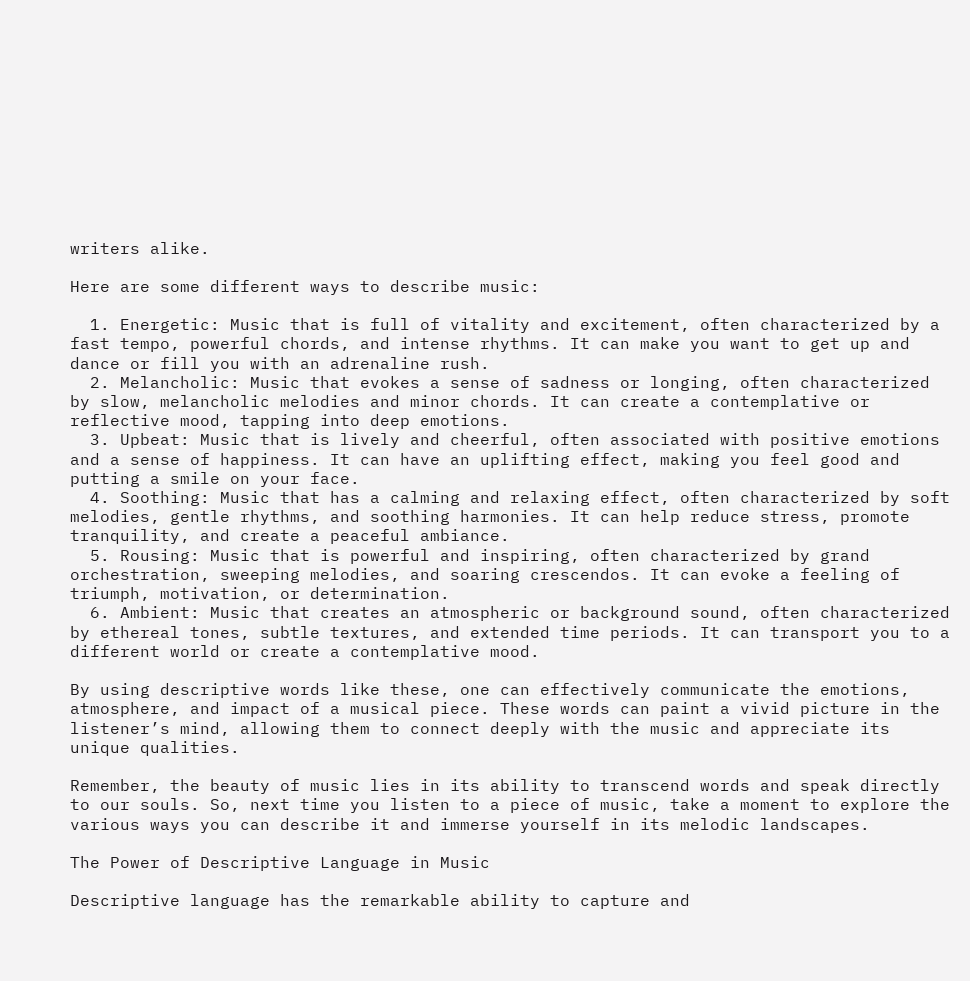writers alike.

Here are some different ways to describe music:

  1. Energetic: Music that is full of vitality and excitement, often characterized by a fast tempo, powerful chords, and intense rhythms. It can make you want to get up and dance or fill you with an adrenaline rush.
  2. Melancholic: Music that evokes a sense of sadness or longing, often characterized by slow, melancholic melodies and minor chords. It can create a contemplative or reflective mood, tapping into deep emotions.
  3. Upbeat: Music that is lively and cheerful, often associated with positive emotions and a sense of happiness. It can have an uplifting effect, making you feel good and putting a smile on your face.
  4. Soothing: Music that has a calming and relaxing effect, often characterized by soft melodies, gentle rhythms, and soothing harmonies. It can help reduce stress, promote tranquility, and create a peaceful ambiance.
  5. Rousing: Music that is powerful and inspiring, often characterized by grand orchestration, sweeping melodies, and soaring crescendos. It can evoke a feeling of triumph, motivation, or determination.
  6. Ambient: Music that creates an atmospheric or background sound, often characterized by ethereal tones, subtle textures, and extended time periods. It can transport you to a different world or create a contemplative mood.

By using descriptive words like these, one can effectively communicate the emotions, atmosphere, and impact of a musical piece. These words can paint a vivid picture in the listener’s mind, allowing them to connect deeply with the music and appreciate its unique qualities.

Remember, the beauty of music lies in its ability to transcend words and speak directly to our souls. So, next time you listen to a piece of music, take a moment to explore the various ways you can describe it and immerse yourself in its melodic landscapes.

The Power of Descriptive Language in Music

Descriptive language has the remarkable ability to capture and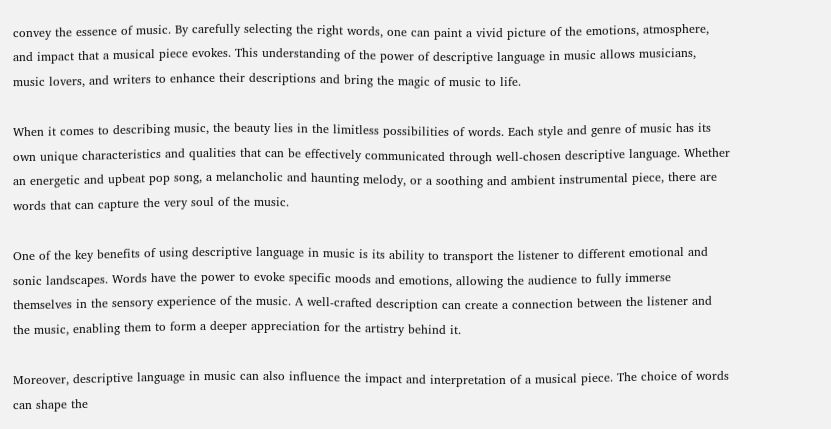convey the essence of music. By carefully selecting the right words, one can paint a vivid picture of the emotions, atmosphere, and impact that a musical piece evokes. This understanding of the power of descriptive language in music allows musicians, music lovers, and writers to enhance their descriptions and bring the magic of music to life.

When it comes to describing music, the beauty lies in the limitless possibilities of words. Each style and genre of music has its own unique characteristics and qualities that can be effectively communicated through well-chosen descriptive language. Whether an energetic and upbeat pop song, a melancholic and haunting melody, or a soothing and ambient instrumental piece, there are words that can capture the very soul of the music.

One of the key benefits of using descriptive language in music is its ability to transport the listener to different emotional and sonic landscapes. Words have the power to evoke specific moods and emotions, allowing the audience to fully immerse themselves in the sensory experience of the music. A well-crafted description can create a connection between the listener and the music, enabling them to form a deeper appreciation for the artistry behind it.

Moreover, descriptive language in music can also influence the impact and interpretation of a musical piece. The choice of words can shape the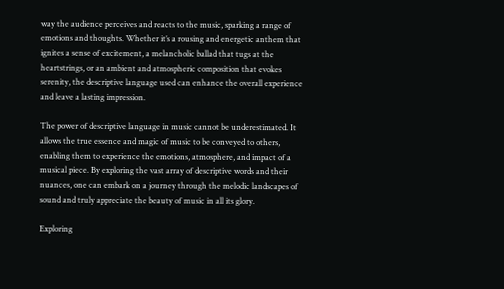way the audience perceives and reacts to the music, sparking a range of emotions and thoughts. Whether it’s a rousing and energetic anthem that ignites a sense of excitement, a melancholic ballad that tugs at the heartstrings, or an ambient and atmospheric composition that evokes serenity, the descriptive language used can enhance the overall experience and leave a lasting impression.

The power of descriptive language in music cannot be underestimated. It allows the true essence and magic of music to be conveyed to others, enabling them to experience the emotions, atmosphere, and impact of a musical piece. By exploring the vast array of descriptive words and their nuances, one can embark on a journey through the melodic landscapes of sound and truly appreciate the beauty of music in all its glory.

Exploring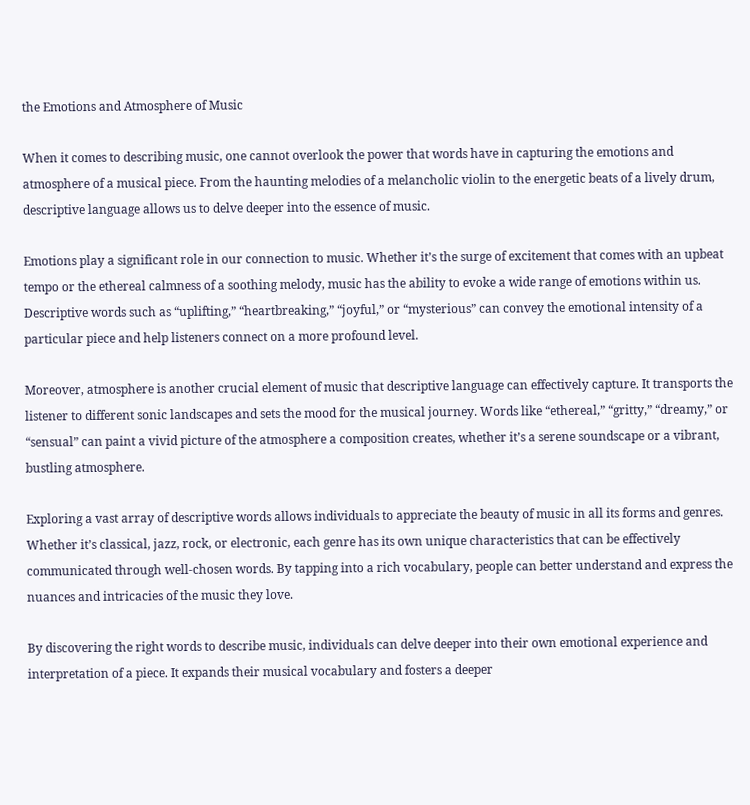the Emotions and Atmosphere of Music

When it comes to describing music, one cannot overlook the power that words have in capturing the emotions and atmosphere of a musical piece. From the haunting melodies of a melancholic violin to the energetic beats of a lively drum, descriptive language allows us to delve deeper into the essence of music.

Emotions play a significant role in our connection to music. Whether it’s the surge of excitement that comes with an upbeat tempo or the ethereal calmness of a soothing melody, music has the ability to evoke a wide range of emotions within us. Descriptive words such as “uplifting,” “heartbreaking,” “joyful,” or “mysterious” can convey the emotional intensity of a particular piece and help listeners connect on a more profound level.

Moreover, atmosphere is another crucial element of music that descriptive language can effectively capture. It transports the listener to different sonic landscapes and sets the mood for the musical journey. Words like “ethereal,” “gritty,” “dreamy,” or “sensual” can paint a vivid picture of the atmosphere a composition creates, whether it’s a serene soundscape or a vibrant, bustling atmosphere.

Exploring a vast array of descriptive words allows individuals to appreciate the beauty of music in all its forms and genres. Whether it’s classical, jazz, rock, or electronic, each genre has its own unique characteristics that can be effectively communicated through well-chosen words. By tapping into a rich vocabulary, people can better understand and express the nuances and intricacies of the music they love.

By discovering the right words to describe music, individuals can delve deeper into their own emotional experience and interpretation of a piece. It expands their musical vocabulary and fosters a deeper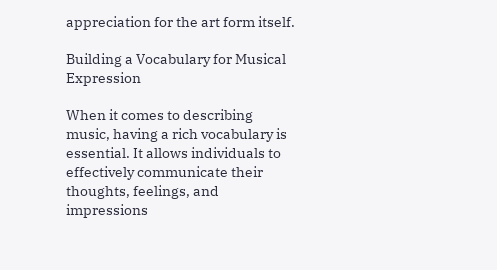appreciation for the art form itself.

Building a Vocabulary for Musical Expression

When it comes to describing music, having a rich vocabulary is essential. It allows individuals to effectively communicate their thoughts, feelings, and impressions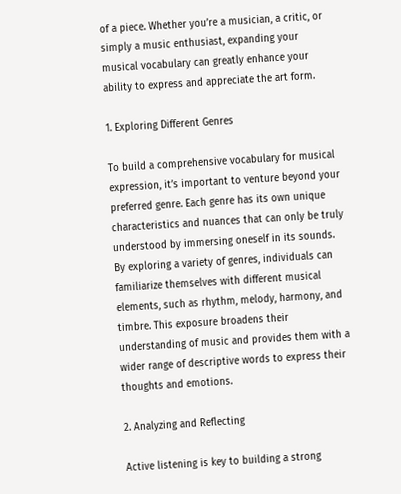of a piece. Whether you’re a musician, a critic, or simply a music enthusiast, expanding your musical vocabulary can greatly enhance your ability to express and appreciate the art form.

1. Exploring Different Genres

To build a comprehensive vocabulary for musical expression, it’s important to venture beyond your preferred genre. Each genre has its own unique characteristics and nuances that can only be truly understood by immersing oneself in its sounds. By exploring a variety of genres, individuals can familiarize themselves with different musical elements, such as rhythm, melody, harmony, and timbre. This exposure broadens their understanding of music and provides them with a wider range of descriptive words to express their thoughts and emotions.

2. Analyzing and Reflecting

Active listening is key to building a strong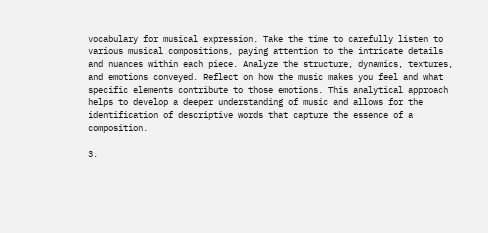vocabulary for musical expression. Take the time to carefully listen to various musical compositions, paying attention to the intricate details and nuances within each piece. Analyze the structure, dynamics, textures, and emotions conveyed. Reflect on how the music makes you feel and what specific elements contribute to those emotions. This analytical approach helps to develop a deeper understanding of music and allows for the identification of descriptive words that capture the essence of a composition.

3.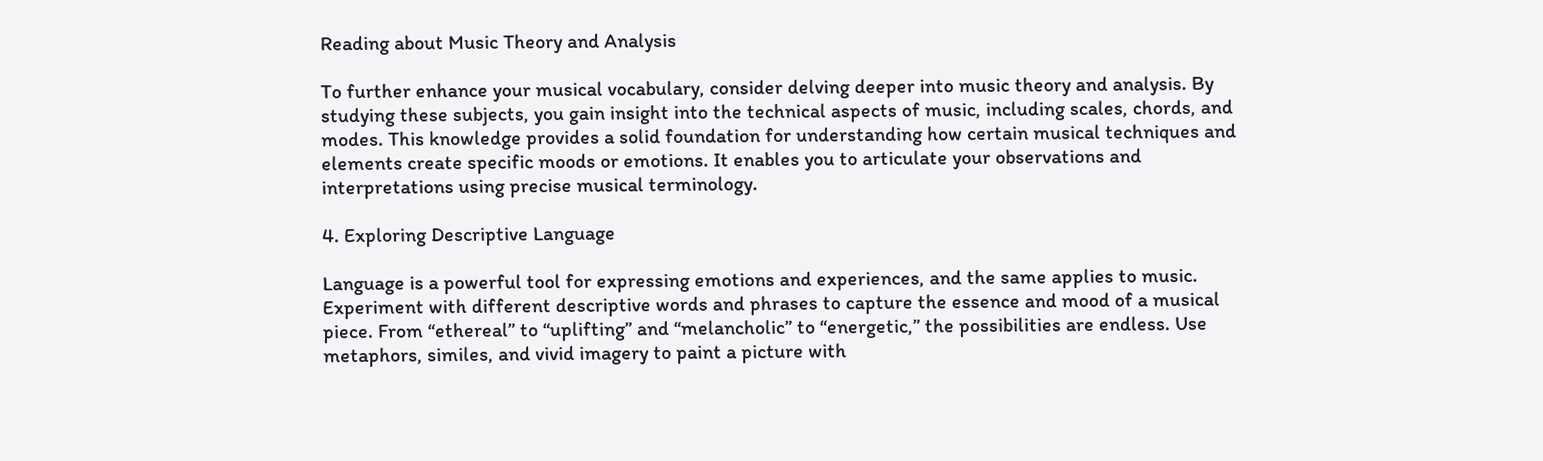Reading about Music Theory and Analysis

To further enhance your musical vocabulary, consider delving deeper into music theory and analysis. By studying these subjects, you gain insight into the technical aspects of music, including scales, chords, and modes. This knowledge provides a solid foundation for understanding how certain musical techniques and elements create specific moods or emotions. It enables you to articulate your observations and interpretations using precise musical terminology.

4. Exploring Descriptive Language

Language is a powerful tool for expressing emotions and experiences, and the same applies to music. Experiment with different descriptive words and phrases to capture the essence and mood of a musical piece. From “ethereal” to “uplifting” and “melancholic” to “energetic,” the possibilities are endless. Use metaphors, similes, and vivid imagery to paint a picture with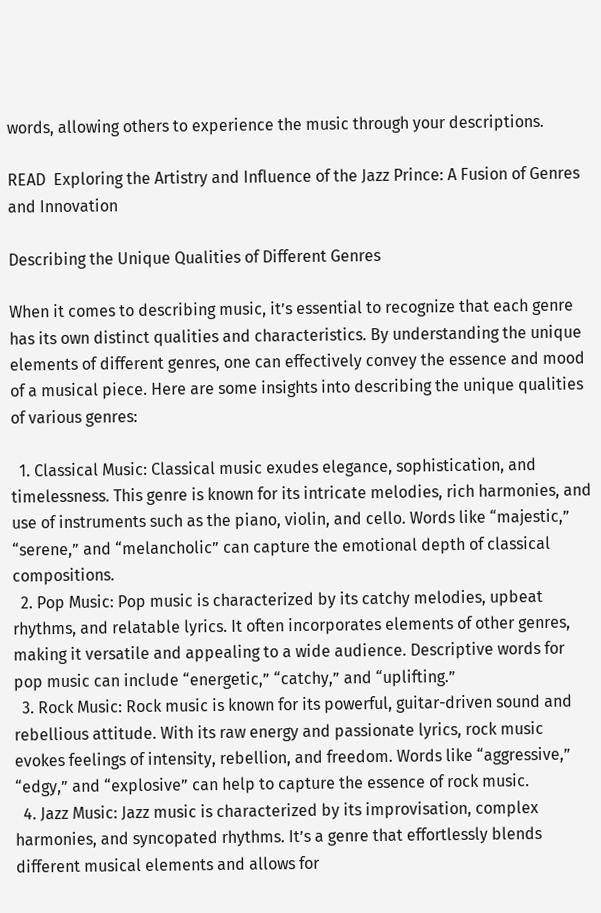words, allowing others to experience the music through your descriptions.

READ  Exploring the Artistry and Influence of the Jazz Prince: A Fusion of Genres and Innovation

Describing the Unique Qualities of Different Genres

When it comes to describing music, it’s essential to recognize that each genre has its own distinct qualities and characteristics. By understanding the unique elements of different genres, one can effectively convey the essence and mood of a musical piece. Here are some insights into describing the unique qualities of various genres:

  1. Classical Music: Classical music exudes elegance, sophistication, and timelessness. This genre is known for its intricate melodies, rich harmonies, and use of instruments such as the piano, violin, and cello. Words like “majestic,” “serene,” and “melancholic” can capture the emotional depth of classical compositions.
  2. Pop Music: Pop music is characterized by its catchy melodies, upbeat rhythms, and relatable lyrics. It often incorporates elements of other genres, making it versatile and appealing to a wide audience. Descriptive words for pop music can include “energetic,” “catchy,” and “uplifting.”
  3. Rock Music: Rock music is known for its powerful, guitar-driven sound and rebellious attitude. With its raw energy and passionate lyrics, rock music evokes feelings of intensity, rebellion, and freedom. Words like “aggressive,” “edgy,” and “explosive” can help to capture the essence of rock music.
  4. Jazz Music: Jazz music is characterized by its improvisation, complex harmonies, and syncopated rhythms. It’s a genre that effortlessly blends different musical elements and allows for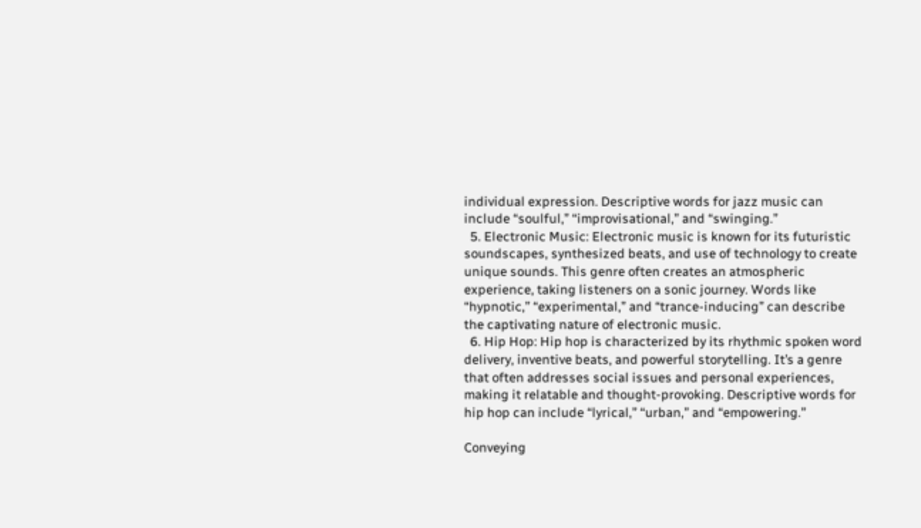individual expression. Descriptive words for jazz music can include “soulful,” “improvisational,” and “swinging.”
  5. Electronic Music: Electronic music is known for its futuristic soundscapes, synthesized beats, and use of technology to create unique sounds. This genre often creates an atmospheric experience, taking listeners on a sonic journey. Words like “hypnotic,” “experimental,” and “trance-inducing” can describe the captivating nature of electronic music.
  6. Hip Hop: Hip hop is characterized by its rhythmic spoken word delivery, inventive beats, and powerful storytelling. It’s a genre that often addresses social issues and personal experiences, making it relatable and thought-provoking. Descriptive words for hip hop can include “lyrical,” “urban,” and “empowering.”

Conveying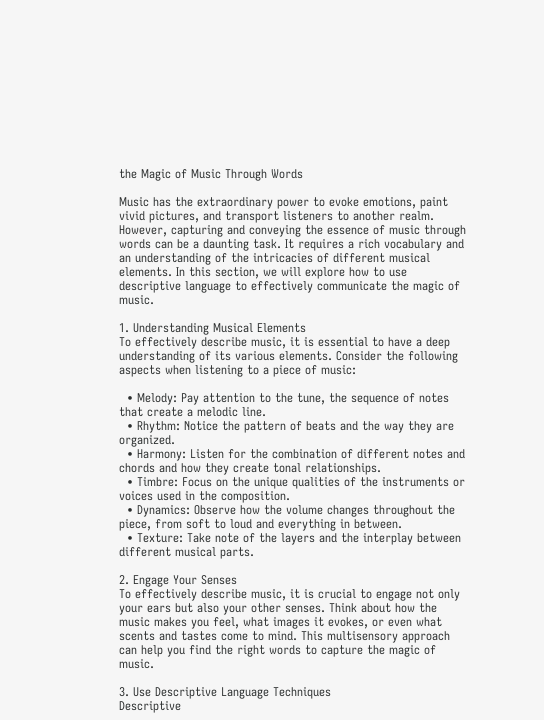the Magic of Music Through Words

Music has the extraordinary power to evoke emotions, paint vivid pictures, and transport listeners to another realm. However, capturing and conveying the essence of music through words can be a daunting task. It requires a rich vocabulary and an understanding of the intricacies of different musical elements. In this section, we will explore how to use descriptive language to effectively communicate the magic of music.

1. Understanding Musical Elements
To effectively describe music, it is essential to have a deep understanding of its various elements. Consider the following aspects when listening to a piece of music:

  • Melody: Pay attention to the tune, the sequence of notes that create a melodic line.
  • Rhythm: Notice the pattern of beats and the way they are organized.
  • Harmony: Listen for the combination of different notes and chords and how they create tonal relationships.
  • Timbre: Focus on the unique qualities of the instruments or voices used in the composition.
  • Dynamics: Observe how the volume changes throughout the piece, from soft to loud and everything in between.
  • Texture: Take note of the layers and the interplay between different musical parts.

2. Engage Your Senses
To effectively describe music, it is crucial to engage not only your ears but also your other senses. Think about how the music makes you feel, what images it evokes, or even what scents and tastes come to mind. This multisensory approach can help you find the right words to capture the magic of music.

3. Use Descriptive Language Techniques
Descriptive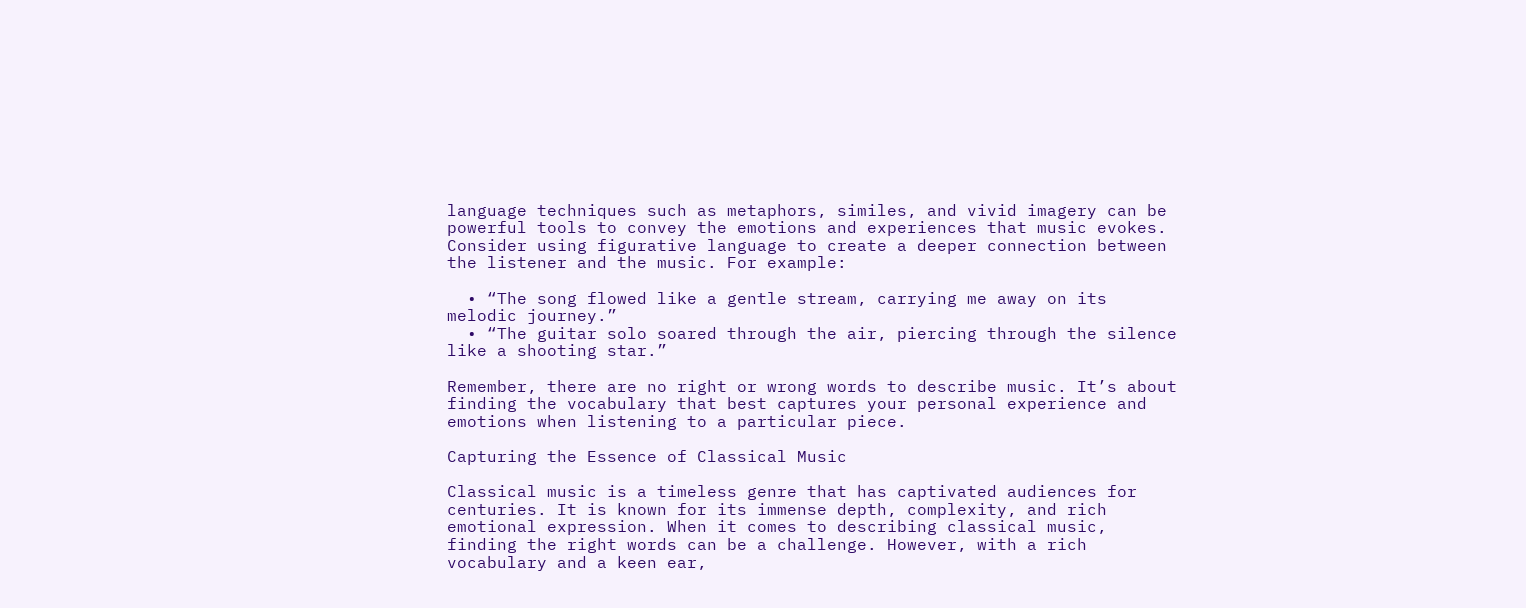language techniques such as metaphors, similes, and vivid imagery can be powerful tools to convey the emotions and experiences that music evokes. Consider using figurative language to create a deeper connection between the listener and the music. For example:

  • “The song flowed like a gentle stream, carrying me away on its melodic journey.”
  • “The guitar solo soared through the air, piercing through the silence like a shooting star.”

Remember, there are no right or wrong words to describe music. It’s about finding the vocabulary that best captures your personal experience and emotions when listening to a particular piece.

Capturing the Essence of Classical Music

Classical music is a timeless genre that has captivated audiences for centuries. It is known for its immense depth, complexity, and rich emotional expression. When it comes to describing classical music, finding the right words can be a challenge. However, with a rich vocabulary and a keen ear,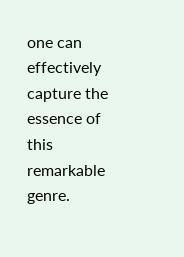one can effectively capture the essence of this remarkable genre.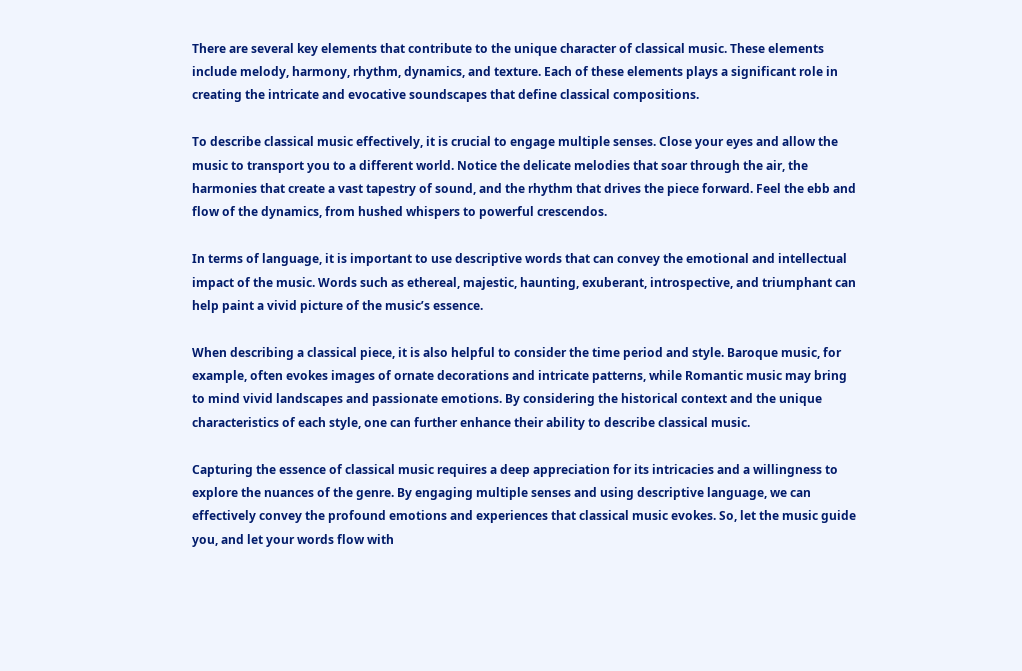There are several key elements that contribute to the unique character of classical music. These elements include melody, harmony, rhythm, dynamics, and texture. Each of these elements plays a significant role in creating the intricate and evocative soundscapes that define classical compositions.

To describe classical music effectively, it is crucial to engage multiple senses. Close your eyes and allow the music to transport you to a different world. Notice the delicate melodies that soar through the air, the harmonies that create a vast tapestry of sound, and the rhythm that drives the piece forward. Feel the ebb and flow of the dynamics, from hushed whispers to powerful crescendos.

In terms of language, it is important to use descriptive words that can convey the emotional and intellectual impact of the music. Words such as ethereal, majestic, haunting, exuberant, introspective, and triumphant can help paint a vivid picture of the music’s essence.

When describing a classical piece, it is also helpful to consider the time period and style. Baroque music, for example, often evokes images of ornate decorations and intricate patterns, while Romantic music may bring to mind vivid landscapes and passionate emotions. By considering the historical context and the unique characteristics of each style, one can further enhance their ability to describe classical music.

Capturing the essence of classical music requires a deep appreciation for its intricacies and a willingness to explore the nuances of the genre. By engaging multiple senses and using descriptive language, we can effectively convey the profound emotions and experiences that classical music evokes. So, let the music guide you, and let your words flow with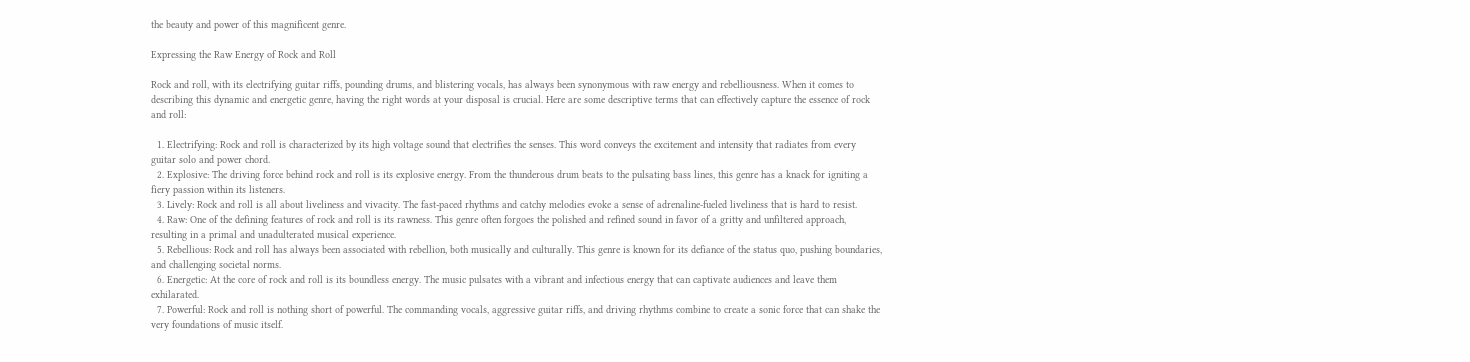the beauty and power of this magnificent genre.

Expressing the Raw Energy of Rock and Roll

Rock and roll, with its electrifying guitar riffs, pounding drums, and blistering vocals, has always been synonymous with raw energy and rebelliousness. When it comes to describing this dynamic and energetic genre, having the right words at your disposal is crucial. Here are some descriptive terms that can effectively capture the essence of rock and roll:

  1. Electrifying: Rock and roll is characterized by its high voltage sound that electrifies the senses. This word conveys the excitement and intensity that radiates from every guitar solo and power chord.
  2. Explosive: The driving force behind rock and roll is its explosive energy. From the thunderous drum beats to the pulsating bass lines, this genre has a knack for igniting a fiery passion within its listeners.
  3. Lively: Rock and roll is all about liveliness and vivacity. The fast-paced rhythms and catchy melodies evoke a sense of adrenaline-fueled liveliness that is hard to resist.
  4. Raw: One of the defining features of rock and roll is its rawness. This genre often forgoes the polished and refined sound in favor of a gritty and unfiltered approach, resulting in a primal and unadulterated musical experience.
  5. Rebellious: Rock and roll has always been associated with rebellion, both musically and culturally. This genre is known for its defiance of the status quo, pushing boundaries, and challenging societal norms.
  6. Energetic: At the core of rock and roll is its boundless energy. The music pulsates with a vibrant and infectious energy that can captivate audiences and leave them exhilarated.
  7. Powerful: Rock and roll is nothing short of powerful. The commanding vocals, aggressive guitar riffs, and driving rhythms combine to create a sonic force that can shake the very foundations of music itself.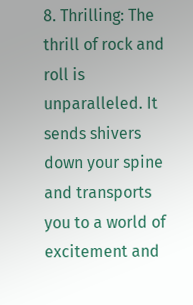8. Thrilling: The thrill of rock and roll is unparalleled. It sends shivers down your spine and transports you to a world of excitement and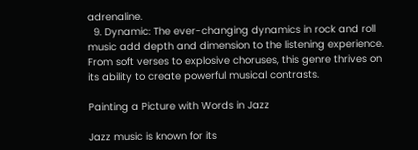adrenaline.
  9. Dynamic: The ever-changing dynamics in rock and roll music add depth and dimension to the listening experience. From soft verses to explosive choruses, this genre thrives on its ability to create powerful musical contrasts.

Painting a Picture with Words in Jazz

Jazz music is known for its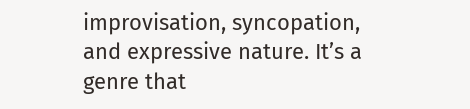improvisation, syncopation, and expressive nature. It’s a genre that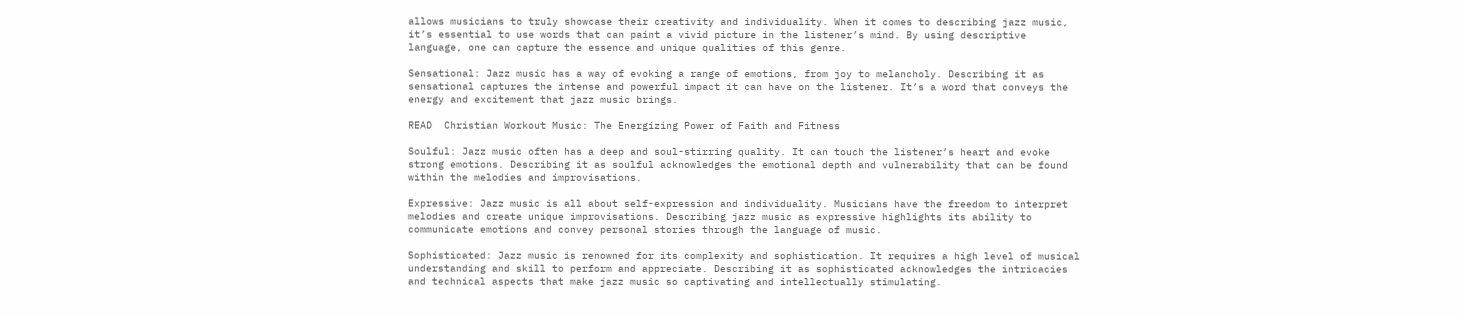allows musicians to truly showcase their creativity and individuality. When it comes to describing jazz music, it’s essential to use words that can paint a vivid picture in the listener’s mind. By using descriptive language, one can capture the essence and unique qualities of this genre.

Sensational: Jazz music has a way of evoking a range of emotions, from joy to melancholy. Describing it as sensational captures the intense and powerful impact it can have on the listener. It’s a word that conveys the energy and excitement that jazz music brings.

READ  Christian Workout Music: The Energizing Power of Faith and Fitness

Soulful: Jazz music often has a deep and soul-stirring quality. It can touch the listener’s heart and evoke strong emotions. Describing it as soulful acknowledges the emotional depth and vulnerability that can be found within the melodies and improvisations.

Expressive: Jazz music is all about self-expression and individuality. Musicians have the freedom to interpret melodies and create unique improvisations. Describing jazz music as expressive highlights its ability to communicate emotions and convey personal stories through the language of music.

Sophisticated: Jazz music is renowned for its complexity and sophistication. It requires a high level of musical understanding and skill to perform and appreciate. Describing it as sophisticated acknowledges the intricacies and technical aspects that make jazz music so captivating and intellectually stimulating.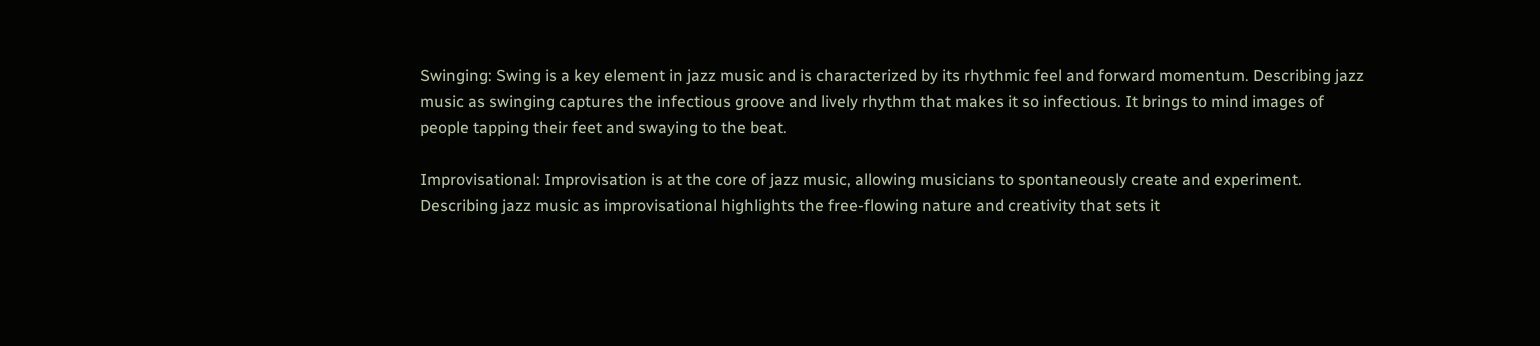Swinging: Swing is a key element in jazz music and is characterized by its rhythmic feel and forward momentum. Describing jazz music as swinging captures the infectious groove and lively rhythm that makes it so infectious. It brings to mind images of people tapping their feet and swaying to the beat.

Improvisational: Improvisation is at the core of jazz music, allowing musicians to spontaneously create and experiment. Describing jazz music as improvisational highlights the free-flowing nature and creativity that sets it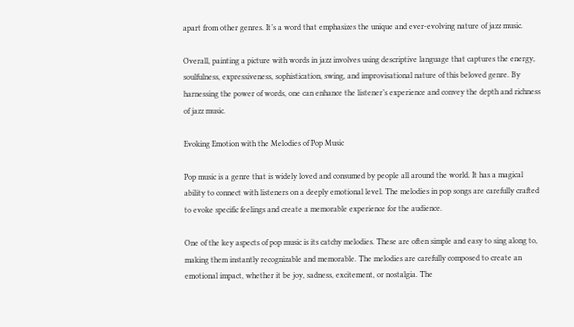apart from other genres. It’s a word that emphasizes the unique and ever-evolving nature of jazz music.

Overall, painting a picture with words in jazz involves using descriptive language that captures the energy, soulfulness, expressiveness, sophistication, swing, and improvisational nature of this beloved genre. By harnessing the power of words, one can enhance the listener’s experience and convey the depth and richness of jazz music.

Evoking Emotion with the Melodies of Pop Music

Pop music is a genre that is widely loved and consumed by people all around the world. It has a magical ability to connect with listeners on a deeply emotional level. The melodies in pop songs are carefully crafted to evoke specific feelings and create a memorable experience for the audience.

One of the key aspects of pop music is its catchy melodies. These are often simple and easy to sing along to, making them instantly recognizable and memorable. The melodies are carefully composed to create an emotional impact, whether it be joy, sadness, excitement, or nostalgia. The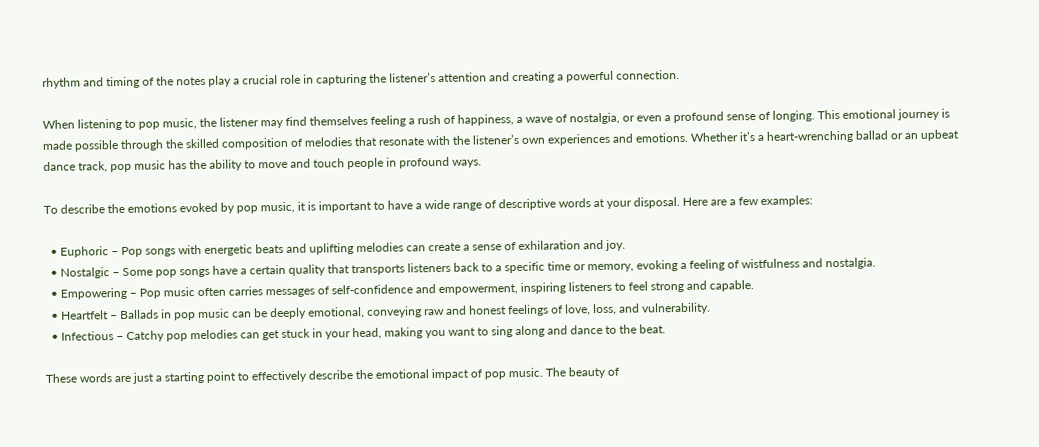rhythm and timing of the notes play a crucial role in capturing the listener’s attention and creating a powerful connection.

When listening to pop music, the listener may find themselves feeling a rush of happiness, a wave of nostalgia, or even a profound sense of longing. This emotional journey is made possible through the skilled composition of melodies that resonate with the listener’s own experiences and emotions. Whether it’s a heart-wrenching ballad or an upbeat dance track, pop music has the ability to move and touch people in profound ways.

To describe the emotions evoked by pop music, it is important to have a wide range of descriptive words at your disposal. Here are a few examples:

  • Euphoric – Pop songs with energetic beats and uplifting melodies can create a sense of exhilaration and joy.
  • Nostalgic – Some pop songs have a certain quality that transports listeners back to a specific time or memory, evoking a feeling of wistfulness and nostalgia.
  • Empowering – Pop music often carries messages of self-confidence and empowerment, inspiring listeners to feel strong and capable.
  • Heartfelt – Ballads in pop music can be deeply emotional, conveying raw and honest feelings of love, loss, and vulnerability.
  • Infectious – Catchy pop melodies can get stuck in your head, making you want to sing along and dance to the beat.

These words are just a starting point to effectively describe the emotional impact of pop music. The beauty of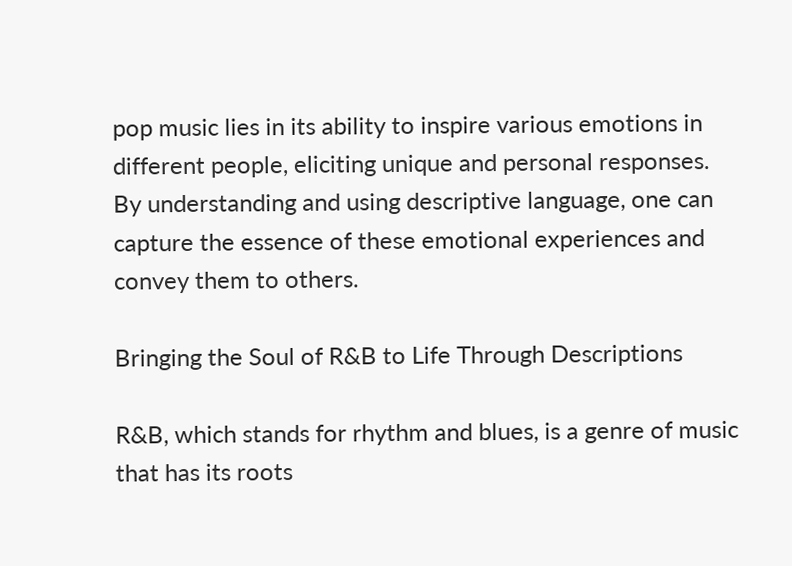pop music lies in its ability to inspire various emotions in different people, eliciting unique and personal responses. By understanding and using descriptive language, one can capture the essence of these emotional experiences and convey them to others.

Bringing the Soul of R&B to Life Through Descriptions

R&B, which stands for rhythm and blues, is a genre of music that has its roots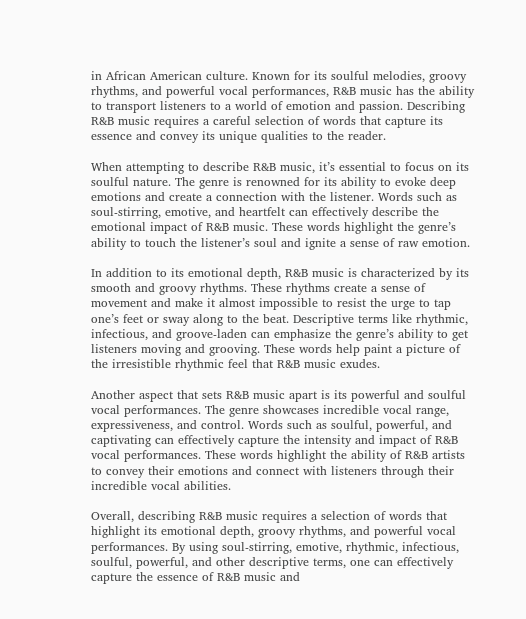in African American culture. Known for its soulful melodies, groovy rhythms, and powerful vocal performances, R&B music has the ability to transport listeners to a world of emotion and passion. Describing R&B music requires a careful selection of words that capture its essence and convey its unique qualities to the reader.

When attempting to describe R&B music, it’s essential to focus on its soulful nature. The genre is renowned for its ability to evoke deep emotions and create a connection with the listener. Words such as soul-stirring, emotive, and heartfelt can effectively describe the emotional impact of R&B music. These words highlight the genre’s ability to touch the listener’s soul and ignite a sense of raw emotion.

In addition to its emotional depth, R&B music is characterized by its smooth and groovy rhythms. These rhythms create a sense of movement and make it almost impossible to resist the urge to tap one’s feet or sway along to the beat. Descriptive terms like rhythmic, infectious, and groove-laden can emphasize the genre’s ability to get listeners moving and grooving. These words help paint a picture of the irresistible rhythmic feel that R&B music exudes.

Another aspect that sets R&B music apart is its powerful and soulful vocal performances. The genre showcases incredible vocal range, expressiveness, and control. Words such as soulful, powerful, and captivating can effectively capture the intensity and impact of R&B vocal performances. These words highlight the ability of R&B artists to convey their emotions and connect with listeners through their incredible vocal abilities.

Overall, describing R&B music requires a selection of words that highlight its emotional depth, groovy rhythms, and powerful vocal performances. By using soul-stirring, emotive, rhythmic, infectious, soulful, powerful, and other descriptive terms, one can effectively capture the essence of R&B music and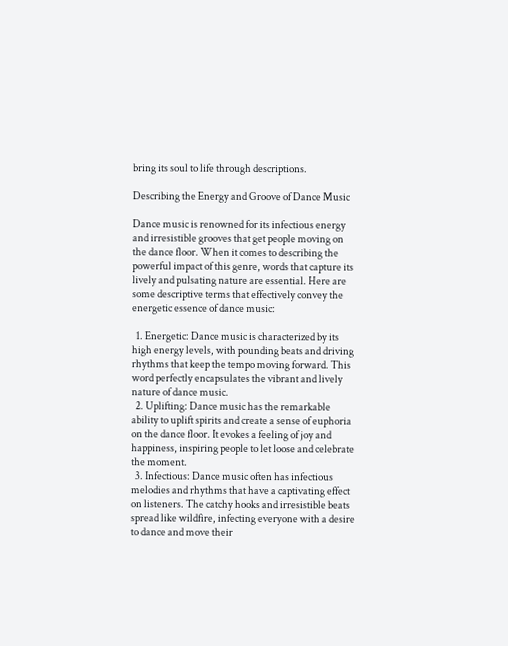bring its soul to life through descriptions.

Describing the Energy and Groove of Dance Music

Dance music is renowned for its infectious energy and irresistible grooves that get people moving on the dance floor. When it comes to describing the powerful impact of this genre, words that capture its lively and pulsating nature are essential. Here are some descriptive terms that effectively convey the energetic essence of dance music:

  1. Energetic: Dance music is characterized by its high energy levels, with pounding beats and driving rhythms that keep the tempo moving forward. This word perfectly encapsulates the vibrant and lively nature of dance music.
  2. Uplifting: Dance music has the remarkable ability to uplift spirits and create a sense of euphoria on the dance floor. It evokes a feeling of joy and happiness, inspiring people to let loose and celebrate the moment.
  3. Infectious: Dance music often has infectious melodies and rhythms that have a captivating effect on listeners. The catchy hooks and irresistible beats spread like wildfire, infecting everyone with a desire to dance and move their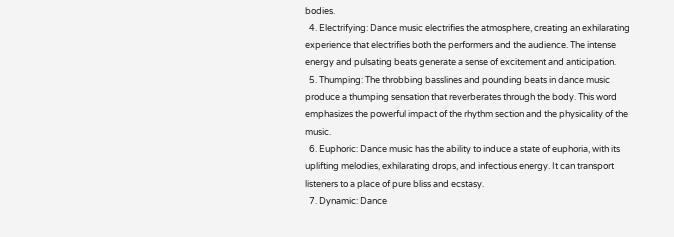bodies.
  4. Electrifying: Dance music electrifies the atmosphere, creating an exhilarating experience that electrifies both the performers and the audience. The intense energy and pulsating beats generate a sense of excitement and anticipation.
  5. Thumping: The throbbing basslines and pounding beats in dance music produce a thumping sensation that reverberates through the body. This word emphasizes the powerful impact of the rhythm section and the physicality of the music.
  6. Euphoric: Dance music has the ability to induce a state of euphoria, with its uplifting melodies, exhilarating drops, and infectious energy. It can transport listeners to a place of pure bliss and ecstasy.
  7. Dynamic: Dance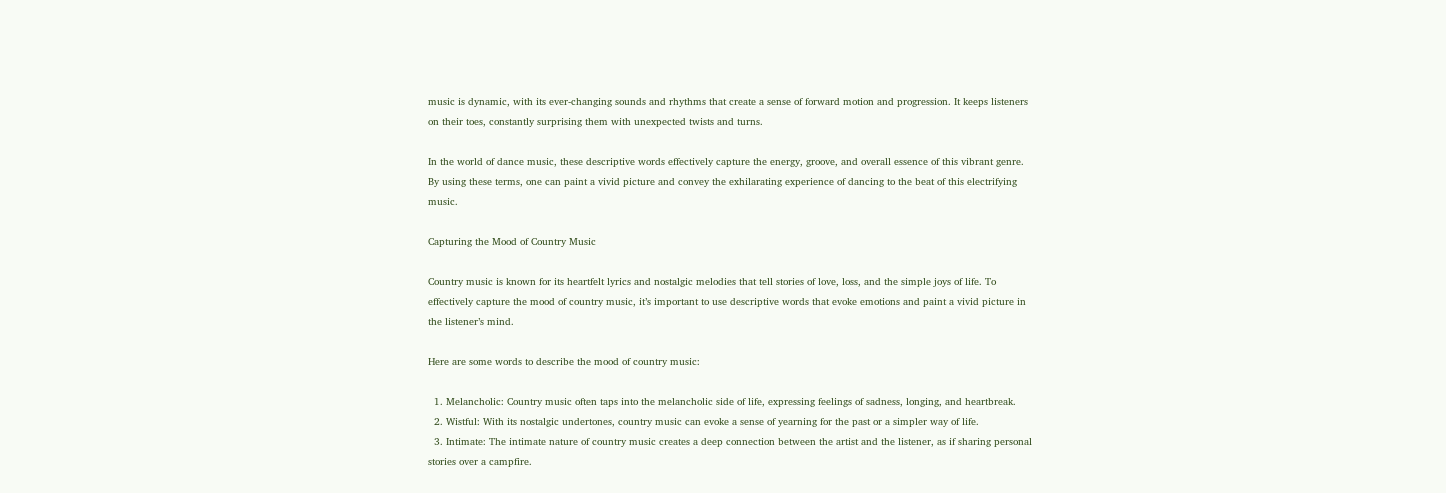music is dynamic, with its ever-changing sounds and rhythms that create a sense of forward motion and progression. It keeps listeners on their toes, constantly surprising them with unexpected twists and turns.

In the world of dance music, these descriptive words effectively capture the energy, groove, and overall essence of this vibrant genre. By using these terms, one can paint a vivid picture and convey the exhilarating experience of dancing to the beat of this electrifying music.

Capturing the Mood of Country Music

Country music is known for its heartfelt lyrics and nostalgic melodies that tell stories of love, loss, and the simple joys of life. To effectively capture the mood of country music, it’s important to use descriptive words that evoke emotions and paint a vivid picture in the listener’s mind.

Here are some words to describe the mood of country music:

  1. Melancholic: Country music often taps into the melancholic side of life, expressing feelings of sadness, longing, and heartbreak.
  2. Wistful: With its nostalgic undertones, country music can evoke a sense of yearning for the past or a simpler way of life.
  3. Intimate: The intimate nature of country music creates a deep connection between the artist and the listener, as if sharing personal stories over a campfire.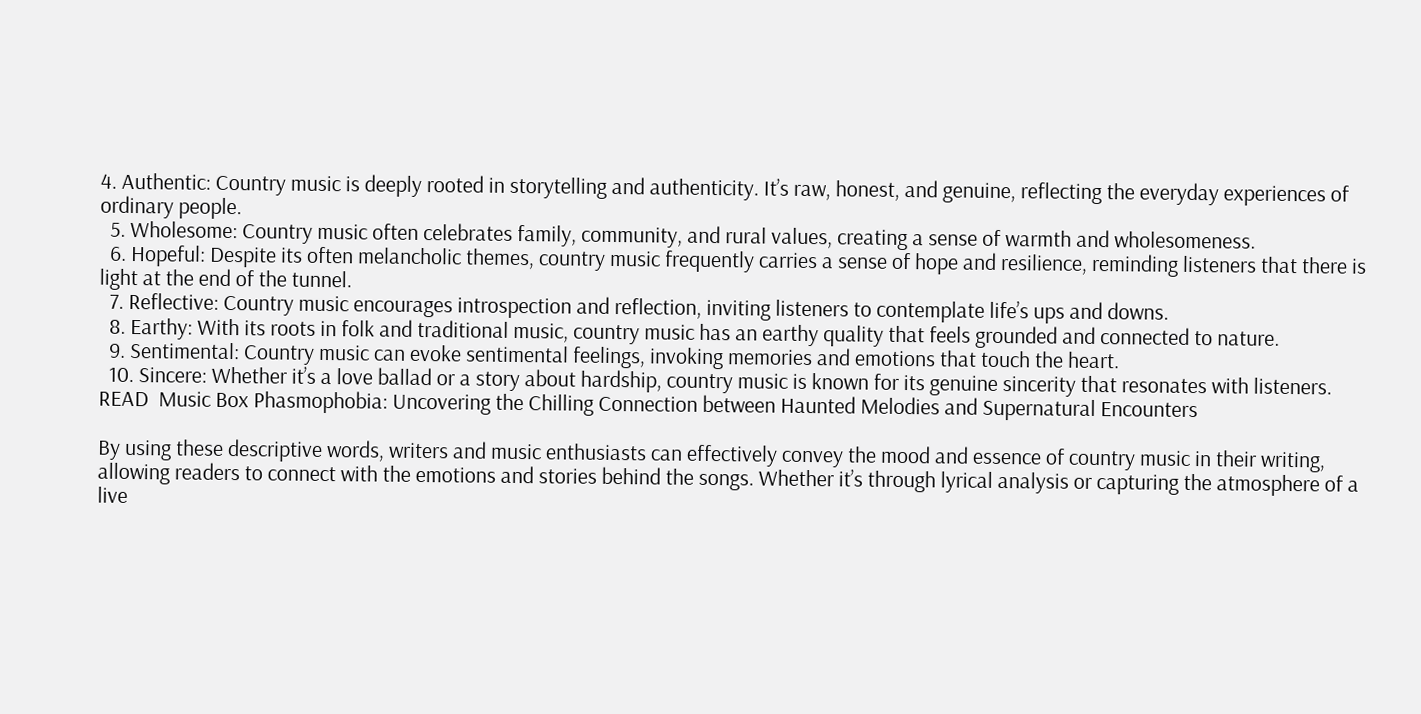4. Authentic: Country music is deeply rooted in storytelling and authenticity. It’s raw, honest, and genuine, reflecting the everyday experiences of ordinary people.
  5. Wholesome: Country music often celebrates family, community, and rural values, creating a sense of warmth and wholesomeness.
  6. Hopeful: Despite its often melancholic themes, country music frequently carries a sense of hope and resilience, reminding listeners that there is light at the end of the tunnel.
  7. Reflective: Country music encourages introspection and reflection, inviting listeners to contemplate life’s ups and downs.
  8. Earthy: With its roots in folk and traditional music, country music has an earthy quality that feels grounded and connected to nature.
  9. Sentimental: Country music can evoke sentimental feelings, invoking memories and emotions that touch the heart.
  10. Sincere: Whether it’s a love ballad or a story about hardship, country music is known for its genuine sincerity that resonates with listeners.
READ  Music Box Phasmophobia: Uncovering the Chilling Connection between Haunted Melodies and Supernatural Encounters

By using these descriptive words, writers and music enthusiasts can effectively convey the mood and essence of country music in their writing, allowing readers to connect with the emotions and stories behind the songs. Whether it’s through lyrical analysis or capturing the atmosphere of a live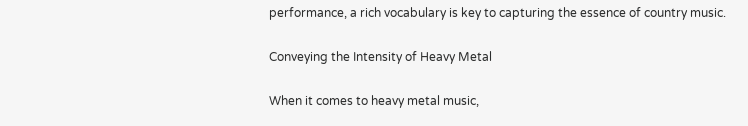performance, a rich vocabulary is key to capturing the essence of country music.

Conveying the Intensity of Heavy Metal

When it comes to heavy metal music,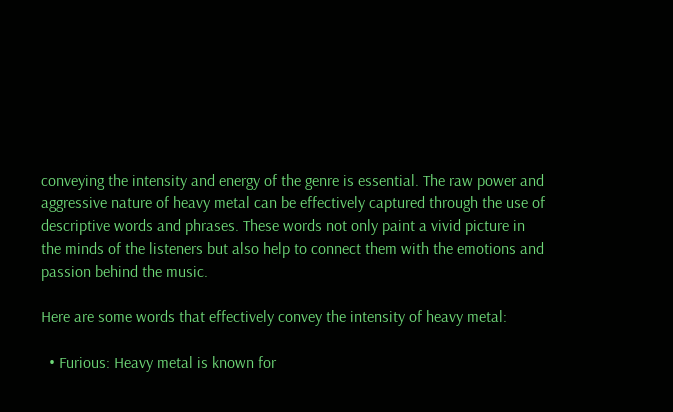conveying the intensity and energy of the genre is essential. The raw power and aggressive nature of heavy metal can be effectively captured through the use of descriptive words and phrases. These words not only paint a vivid picture in the minds of the listeners but also help to connect them with the emotions and passion behind the music.

Here are some words that effectively convey the intensity of heavy metal:

  • Furious: Heavy metal is known for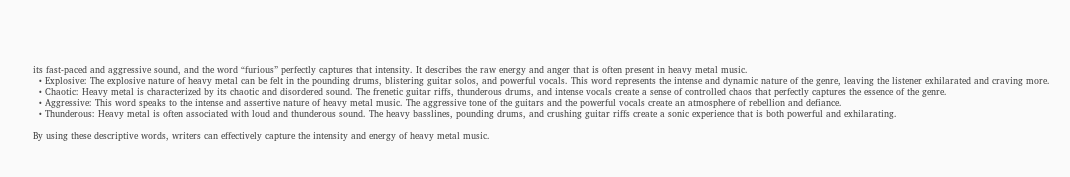its fast-paced and aggressive sound, and the word “furious” perfectly captures that intensity. It describes the raw energy and anger that is often present in heavy metal music.
  • Explosive: The explosive nature of heavy metal can be felt in the pounding drums, blistering guitar solos, and powerful vocals. This word represents the intense and dynamic nature of the genre, leaving the listener exhilarated and craving more.
  • Chaotic: Heavy metal is characterized by its chaotic and disordered sound. The frenetic guitar riffs, thunderous drums, and intense vocals create a sense of controlled chaos that perfectly captures the essence of the genre.
  • Aggressive: This word speaks to the intense and assertive nature of heavy metal music. The aggressive tone of the guitars and the powerful vocals create an atmosphere of rebellion and defiance.
  • Thunderous: Heavy metal is often associated with loud and thunderous sound. The heavy basslines, pounding drums, and crushing guitar riffs create a sonic experience that is both powerful and exhilarating.

By using these descriptive words, writers can effectively capture the intensity and energy of heavy metal music.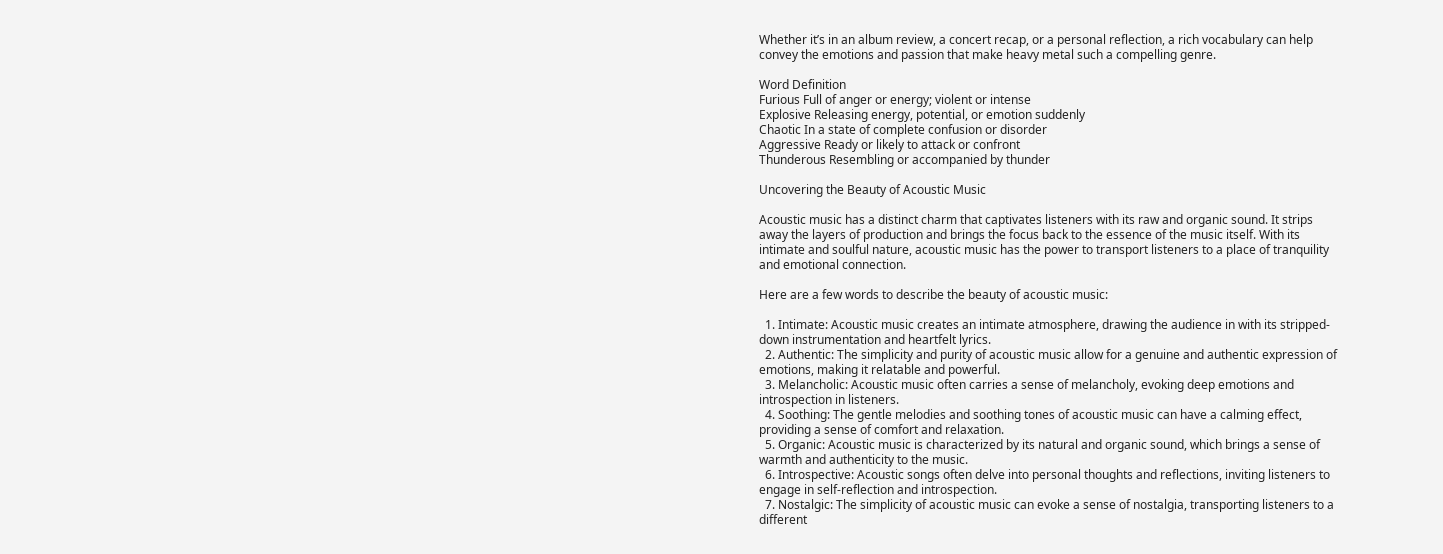Whether it’s in an album review, a concert recap, or a personal reflection, a rich vocabulary can help convey the emotions and passion that make heavy metal such a compelling genre.

Word Definition
Furious Full of anger or energy; violent or intense
Explosive Releasing energy, potential, or emotion suddenly
Chaotic In a state of complete confusion or disorder
Aggressive Ready or likely to attack or confront
Thunderous Resembling or accompanied by thunder

Uncovering the Beauty of Acoustic Music

Acoustic music has a distinct charm that captivates listeners with its raw and organic sound. It strips away the layers of production and brings the focus back to the essence of the music itself. With its intimate and soulful nature, acoustic music has the power to transport listeners to a place of tranquility and emotional connection.

Here are a few words to describe the beauty of acoustic music:

  1. Intimate: Acoustic music creates an intimate atmosphere, drawing the audience in with its stripped-down instrumentation and heartfelt lyrics.
  2. Authentic: The simplicity and purity of acoustic music allow for a genuine and authentic expression of emotions, making it relatable and powerful.
  3. Melancholic: Acoustic music often carries a sense of melancholy, evoking deep emotions and introspection in listeners.
  4. Soothing: The gentle melodies and soothing tones of acoustic music can have a calming effect, providing a sense of comfort and relaxation.
  5. Organic: Acoustic music is characterized by its natural and organic sound, which brings a sense of warmth and authenticity to the music.
  6. Introspective: Acoustic songs often delve into personal thoughts and reflections, inviting listeners to engage in self-reflection and introspection.
  7. Nostalgic: The simplicity of acoustic music can evoke a sense of nostalgia, transporting listeners to a different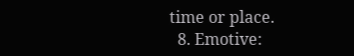time or place.
  8. Emotive: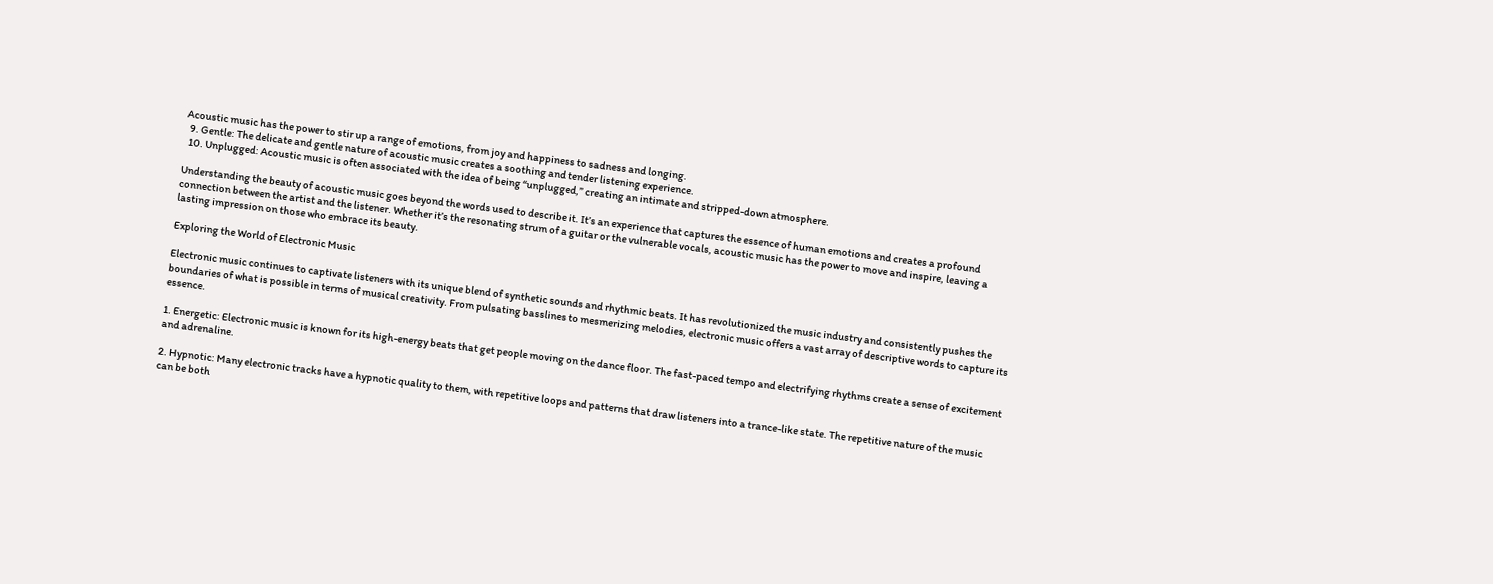Acoustic music has the power to stir up a range of emotions, from joy and happiness to sadness and longing.
  9. Gentle: The delicate and gentle nature of acoustic music creates a soothing and tender listening experience.
  10. Unplugged: Acoustic music is often associated with the idea of being “unplugged,” creating an intimate and stripped-down atmosphere.

Understanding the beauty of acoustic music goes beyond the words used to describe it. It’s an experience that captures the essence of human emotions and creates a profound connection between the artist and the listener. Whether it’s the resonating strum of a guitar or the vulnerable vocals, acoustic music has the power to move and inspire, leaving a lasting impression on those who embrace its beauty.

Exploring the World of Electronic Music

Electronic music continues to captivate listeners with its unique blend of synthetic sounds and rhythmic beats. It has revolutionized the music industry and consistently pushes the boundaries of what is possible in terms of musical creativity. From pulsating basslines to mesmerizing melodies, electronic music offers a vast array of descriptive words to capture its essence.

1. Energetic: Electronic music is known for its high-energy beats that get people moving on the dance floor. The fast-paced tempo and electrifying rhythms create a sense of excitement and adrenaline.

2. Hypnotic: Many electronic tracks have a hypnotic quality to them, with repetitive loops and patterns that draw listeners into a trance-like state. The repetitive nature of the music can be both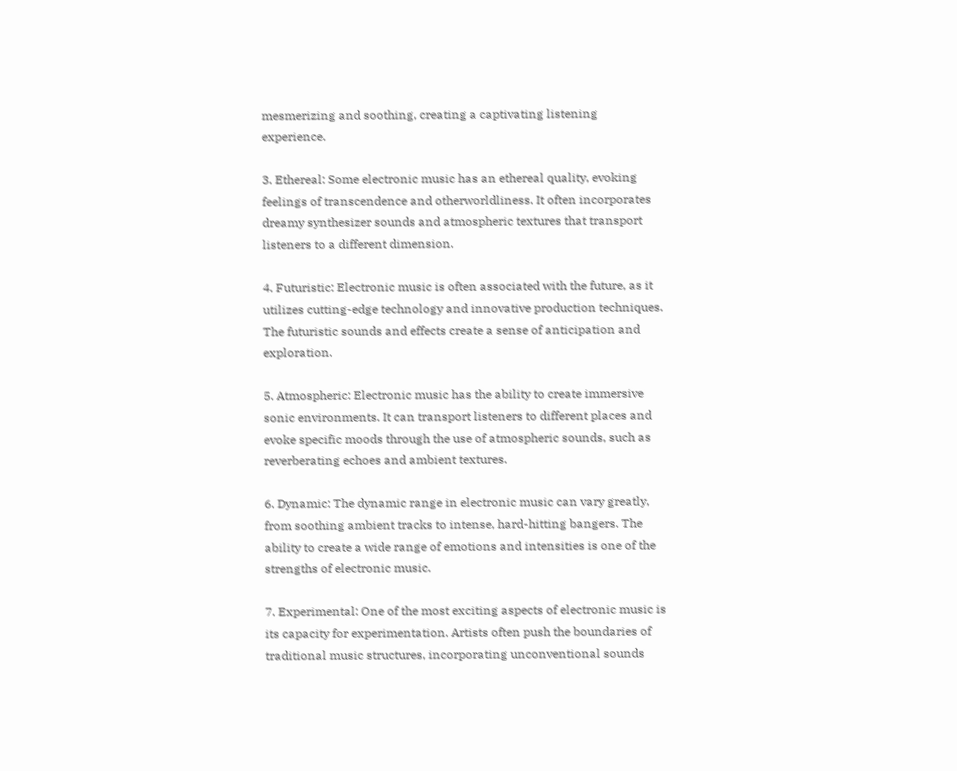mesmerizing and soothing, creating a captivating listening experience.

3. Ethereal: Some electronic music has an ethereal quality, evoking feelings of transcendence and otherworldliness. It often incorporates dreamy synthesizer sounds and atmospheric textures that transport listeners to a different dimension.

4. Futuristic: Electronic music is often associated with the future, as it utilizes cutting-edge technology and innovative production techniques. The futuristic sounds and effects create a sense of anticipation and exploration.

5. Atmospheric: Electronic music has the ability to create immersive sonic environments. It can transport listeners to different places and evoke specific moods through the use of atmospheric sounds, such as reverberating echoes and ambient textures.

6. Dynamic: The dynamic range in electronic music can vary greatly, from soothing ambient tracks to intense, hard-hitting bangers. The ability to create a wide range of emotions and intensities is one of the strengths of electronic music.

7. Experimental: One of the most exciting aspects of electronic music is its capacity for experimentation. Artists often push the boundaries of traditional music structures, incorporating unconventional sounds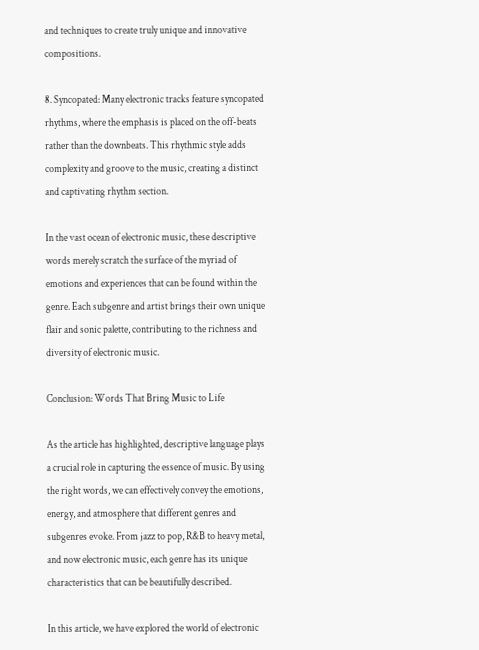and techniques to create truly unique and innovative compositions.

8. Syncopated: Many electronic tracks feature syncopated rhythms, where the emphasis is placed on the off-beats rather than the downbeats. This rhythmic style adds complexity and groove to the music, creating a distinct and captivating rhythm section.

In the vast ocean of electronic music, these descriptive words merely scratch the surface of the myriad of emotions and experiences that can be found within the genre. Each subgenre and artist brings their own unique flair and sonic palette, contributing to the richness and diversity of electronic music.

Conclusion: Words That Bring Music to Life

As the article has highlighted, descriptive language plays a crucial role in capturing the essence of music. By using the right words, we can effectively convey the emotions, energy, and atmosphere that different genres and subgenres evoke. From jazz to pop, R&B to heavy metal, and now electronic music, each genre has its unique characteristics that can be beautifully described.

In this article, we have explored the world of electronic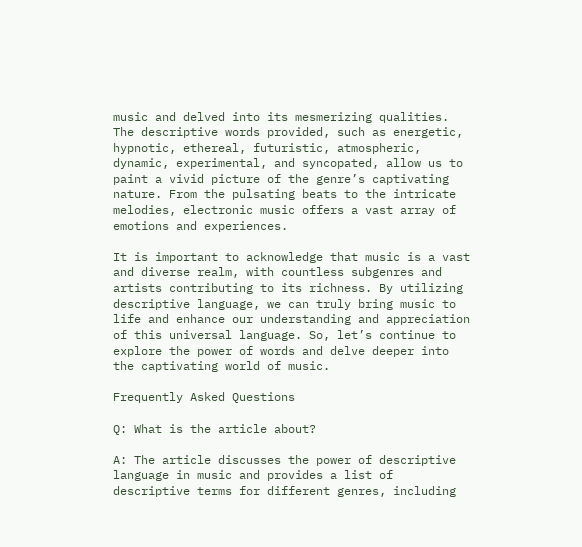music and delved into its mesmerizing qualities. The descriptive words provided, such as energetic, hypnotic, ethereal, futuristic, atmospheric, dynamic, experimental, and syncopated, allow us to paint a vivid picture of the genre’s captivating nature. From the pulsating beats to the intricate melodies, electronic music offers a vast array of emotions and experiences.

It is important to acknowledge that music is a vast and diverse realm, with countless subgenres and artists contributing to its richness. By utilizing descriptive language, we can truly bring music to life and enhance our understanding and appreciation of this universal language. So, let’s continue to explore the power of words and delve deeper into the captivating world of music.

Frequently Asked Questions

Q: What is the article about?

A: The article discusses the power of descriptive language in music and provides a list of descriptive terms for different genres, including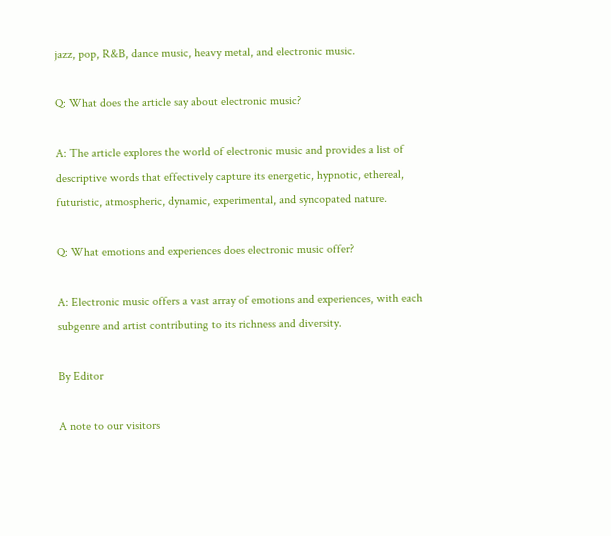jazz, pop, R&B, dance music, heavy metal, and electronic music.

Q: What does the article say about electronic music?

A: The article explores the world of electronic music and provides a list of descriptive words that effectively capture its energetic, hypnotic, ethereal, futuristic, atmospheric, dynamic, experimental, and syncopated nature.

Q: What emotions and experiences does electronic music offer?

A: Electronic music offers a vast array of emotions and experiences, with each subgenre and artist contributing to its richness and diversity.

By Editor

A note to our visitors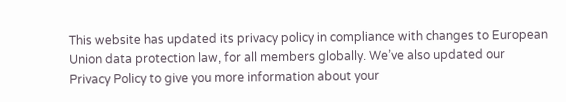This website has updated its privacy policy in compliance with changes to European Union data protection law, for all members globally. We’ve also updated our Privacy Policy to give you more information about your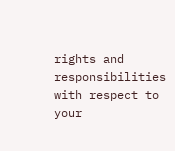rights and responsibilities with respect to your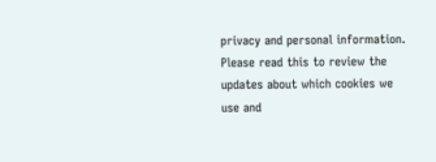privacy and personal information. Please read this to review the updates about which cookies we use and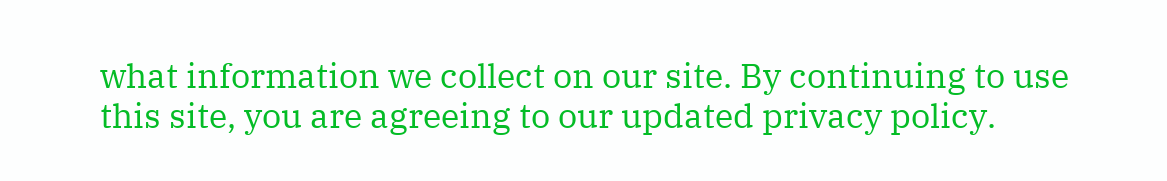what information we collect on our site. By continuing to use this site, you are agreeing to our updated privacy policy.